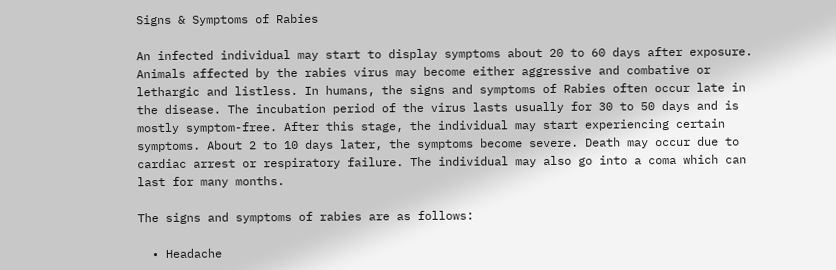Signs & Symptoms of Rabies

An infected individual may start to display symptoms about 20 to 60 days after exposure. Animals affected by the rabies virus may become either aggressive and combative or lethargic and listless. In humans, the signs and symptoms of Rabies often occur late in the disease. The incubation period of the virus lasts usually for 30 to 50 days and is mostly symptom-free. After this stage, the individual may start experiencing certain symptoms. About 2 to 10 days later, the symptoms become severe. Death may occur due to cardiac arrest or respiratory failure. The individual may also go into a coma which can last for many months.

The signs and symptoms of rabies are as follows:

  • Headache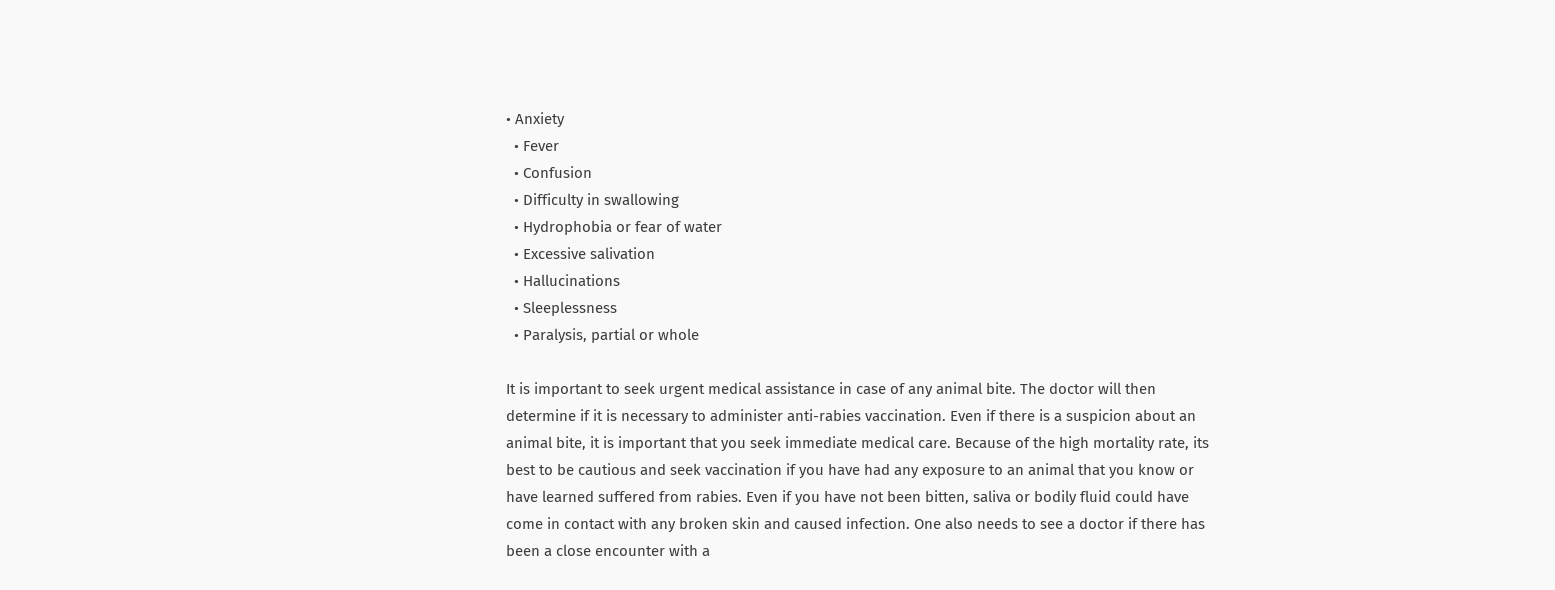• Anxiety
  • Fever
  • Confusion
  • Difficulty in swallowing
  • Hydrophobia or fear of water
  • Excessive salivation
  • Hallucinations
  • Sleeplessness
  • Paralysis, partial or whole

It is important to seek urgent medical assistance in case of any animal bite. The doctor will then determine if it is necessary to administer anti-rabies vaccination. Even if there is a suspicion about an animal bite, it is important that you seek immediate medical care. Because of the high mortality rate, its best to be cautious and seek vaccination if you have had any exposure to an animal that you know or have learned suffered from rabies. Even if you have not been bitten, saliva or bodily fluid could have come in contact with any broken skin and caused infection. One also needs to see a doctor if there has been a close encounter with a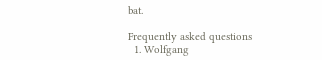bat.

Frequently asked questions
  1. Wolfgang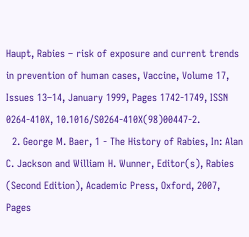Haupt, Rabies – risk of exposure and current trends in prevention of human cases, Vaccine, Volume 17, Issues 13–14, January 1999, Pages 1742-1749, ISSN 0264-410X, 10.1016/S0264-410X(98)00447-2.
  2. George M. Baer, 1 - The History of Rabies, In: Alan C. Jackson and William H. Wunner, Editor(s), Rabies (Second Edition), Academic Press, Oxford, 2007, Pages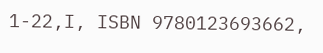1-22,I, ISBN 9780123693662,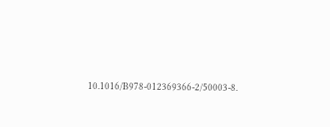10.1016/B978-012369366-2/50003-8.